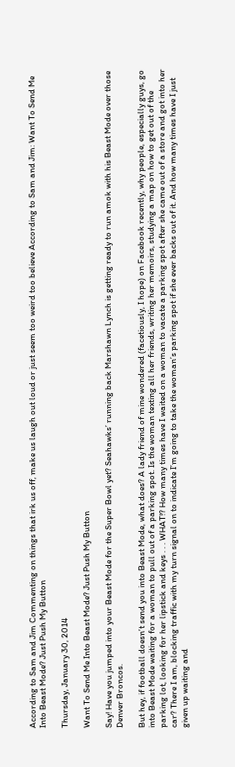According to Sam and Jim Commenting on things that irk us off, make us laugh out loud or just seem too weird too believe According to Sam and Jim: Want To Send Me Into Beast Mode? Just Push My Button

Thursday, January 30, 2014

Want To Send Me Into Beast Mode? Just Push My Button

Say! Have you jumped into your Beast Mode for the Super Bowl yet? Seahawks’ running back Marshawn Lynch is getting ready to run amok with his Beast Mode over those Denver Broncos.

But hey, if football doesn’t send you into Beast Mode, what does? A lady friend of mine wondered (facetiously, I hope) on Facebook recently, why people, especially guys, go into Beast Mode waiting for a woman to pull out of a parking spot. Is the woman texting all her friends, writing her memoirs, studying a map on how to get out of the parking lot, looking for her lipstick and keys . . . WHAT!? How many times have I waited on a woman to vacate a parking spot after she came out of a store and got into her car? There I am, blocking traffic with my turn signal on to indicate I’m going to take the woman’s parking spot if she ever backs out of it. And how many times have I just given up waiting and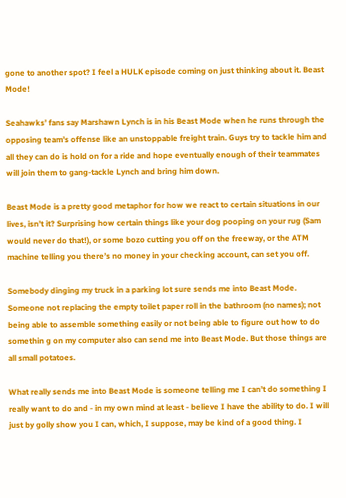gone to another spot? I feel a HULK episode coming on just thinking about it. Beast Mode!

Seahawks’ fans say Marshawn Lynch is in his Beast Mode when he runs through the opposing team’s offense like an unstoppable freight train. Guys try to tackle him and all they can do is hold on for a ride and hope eventually enough of their teammates will join them to gang-tackle Lynch and bring him down.

Beast Mode is a pretty good metaphor for how we react to certain situations in our lives, isn’t it? Surprising how certain things like your dog pooping on your rug (Sam would never do that!), or some bozo cutting you off on the freeway, or the ATM machine telling you there’s no money in your checking account, can set you off.

Somebody dinging my truck in a parking lot sure sends me into Beast Mode. Someone not replacing the empty toilet paper roll in the bathroom (no names); not being able to assemble something easily or not being able to figure out how to do somethin g on my computer also can send me into Beast Mode. But those things are all small potatoes.

What really sends me into Beast Mode is someone telling me I can’t do something I really want to do and - in my own mind at least - believe I have the ability to do. I will just by golly show you I can, which, I suppose, may be kind of a good thing. I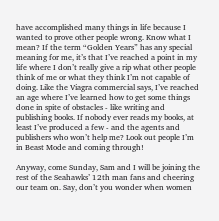have accomplished many things in life because I wanted to prove other people wrong. Know what I mean? If the term “Golden Years” has any special meaning for me, it’s that I’ve reached a point in my life where I don’t really give a rip what other people think of me or what they think I’m not capable of doing. Like the Viagra commercial says, I’ve reached an age where I’ve learned how to get some things done in spite of obstacles - like writing and publishing books. If nobody ever reads my books, at least I’ve produced a few - and the agents and publishers who won’t help me? Look out people I’m in Beast Mode and coming through!

Anyway, come Sunday, Sam and I will be joining the rest of the Seahawks’ 12th man fans and cheering our team on. Say, don’t you wonder when women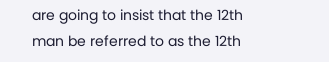are going to insist that the 12th man be referred to as the 12th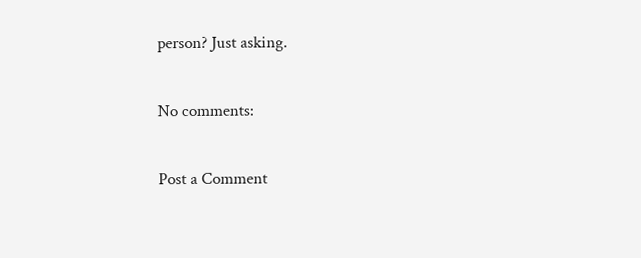person? Just asking.

No comments:

Post a Comment